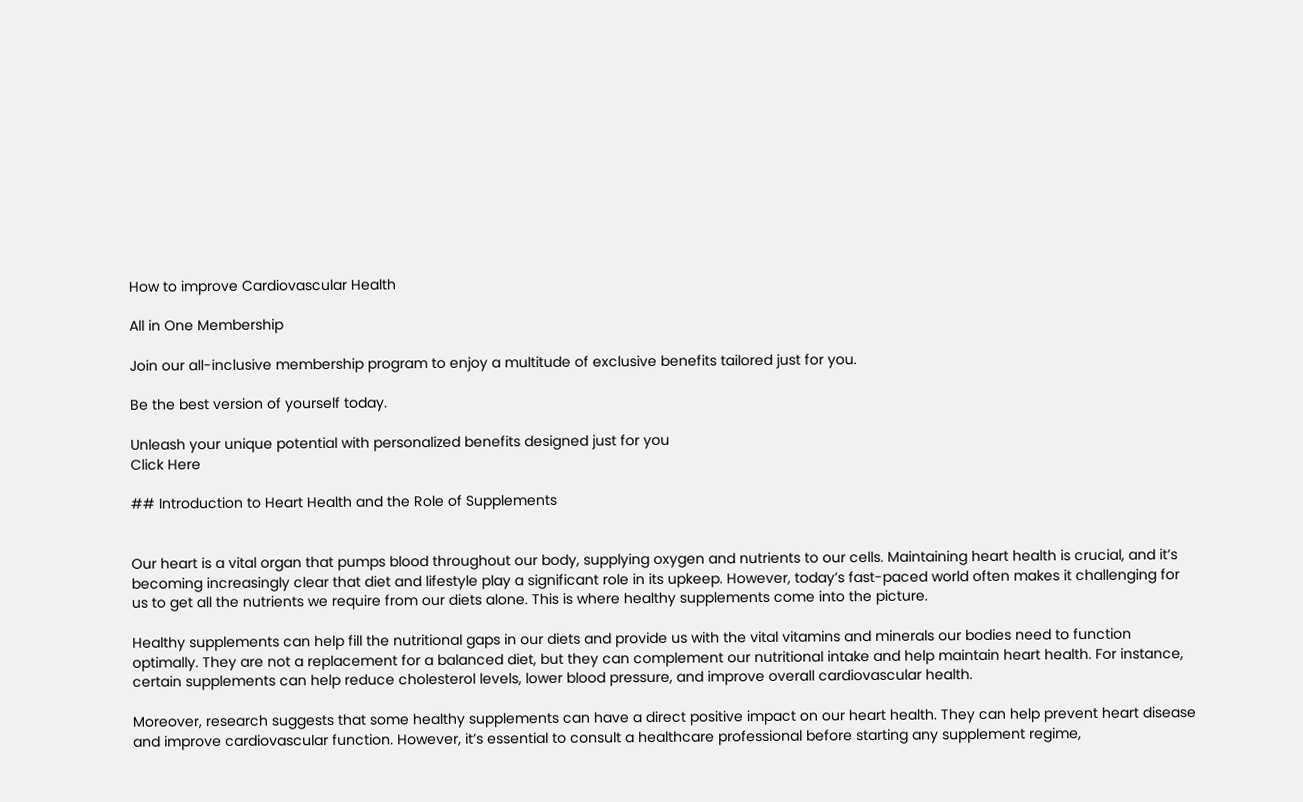How to improve Cardiovascular Health

All in One Membership

Join our all-inclusive membership program to enjoy a multitude of exclusive benefits tailored just for you.

Be the best version of yourself today.

Unleash your unique potential with personalized benefits designed just for you
Click Here

## Introduction to Heart Health and the Role of Supplements


Our heart is a vital organ that pumps blood throughout our body, supplying oxygen and nutrients to our cells. Maintaining heart health is crucial, and it’s becoming increasingly clear that diet and lifestyle play a significant role in its upkeep. However, today’s fast-paced world often makes it challenging for us to get all the nutrients we require from our diets alone. This is where healthy supplements come into the picture.

Healthy supplements can help fill the nutritional gaps in our diets and provide us with the vital vitamins and minerals our bodies need to function optimally. They are not a replacement for a balanced diet, but they can complement our nutritional intake and help maintain heart health. For instance, certain supplements can help reduce cholesterol levels, lower blood pressure, and improve overall cardiovascular health.

Moreover, research suggests that some healthy supplements can have a direct positive impact on our heart health. They can help prevent heart disease and improve cardiovascular function. However, it’s essential to consult a healthcare professional before starting any supplement regime,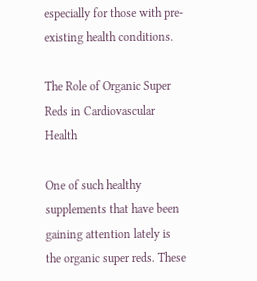especially for those with pre-existing health conditions.

The Role of Organic Super Reds in Cardiovascular Health

One of such healthy supplements that have been gaining attention lately is the organic super reds. These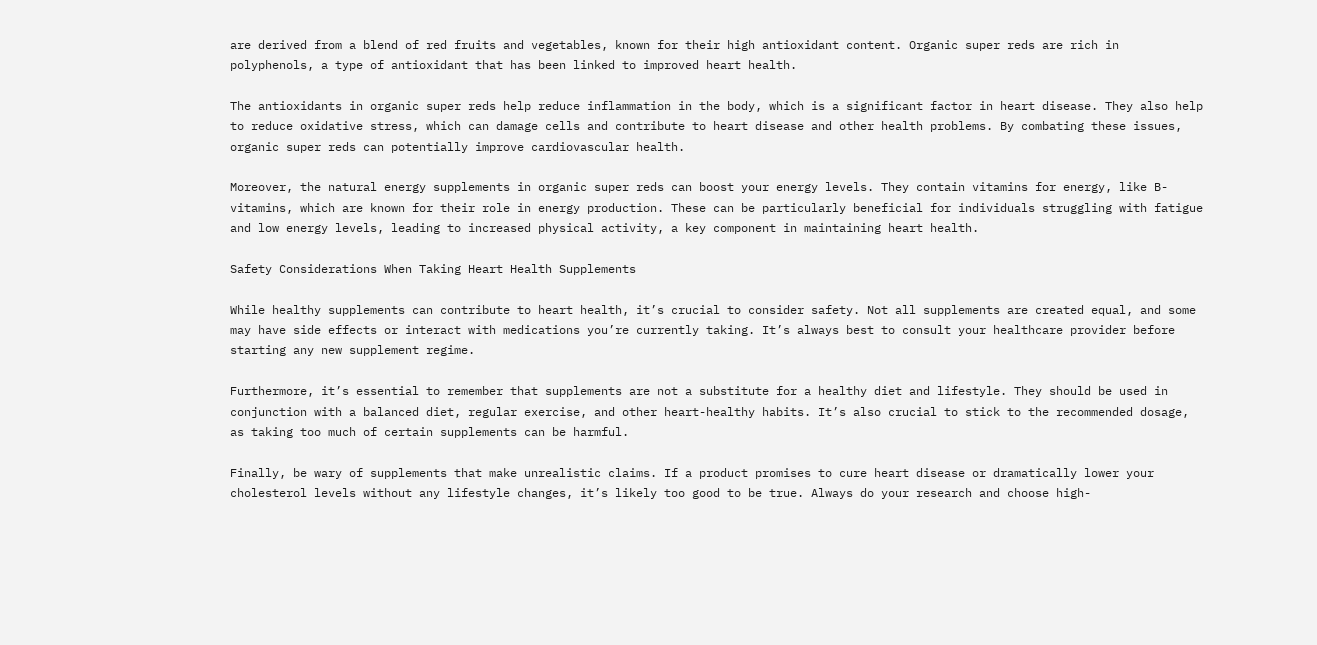are derived from a blend of red fruits and vegetables, known for their high antioxidant content. Organic super reds are rich in polyphenols, a type of antioxidant that has been linked to improved heart health.

The antioxidants in organic super reds help reduce inflammation in the body, which is a significant factor in heart disease. They also help to reduce oxidative stress, which can damage cells and contribute to heart disease and other health problems. By combating these issues, organic super reds can potentially improve cardiovascular health.

Moreover, the natural energy supplements in organic super reds can boost your energy levels. They contain vitamins for energy, like B-vitamins, which are known for their role in energy production. These can be particularly beneficial for individuals struggling with fatigue and low energy levels, leading to increased physical activity, a key component in maintaining heart health.

Safety Considerations When Taking Heart Health Supplements

While healthy supplements can contribute to heart health, it’s crucial to consider safety. Not all supplements are created equal, and some may have side effects or interact with medications you’re currently taking. It’s always best to consult your healthcare provider before starting any new supplement regime.

Furthermore, it’s essential to remember that supplements are not a substitute for a healthy diet and lifestyle. They should be used in conjunction with a balanced diet, regular exercise, and other heart-healthy habits. It’s also crucial to stick to the recommended dosage, as taking too much of certain supplements can be harmful.

Finally, be wary of supplements that make unrealistic claims. If a product promises to cure heart disease or dramatically lower your cholesterol levels without any lifestyle changes, it’s likely too good to be true. Always do your research and choose high-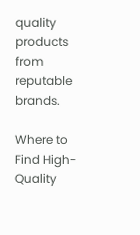quality products from reputable brands.

Where to Find High-Quality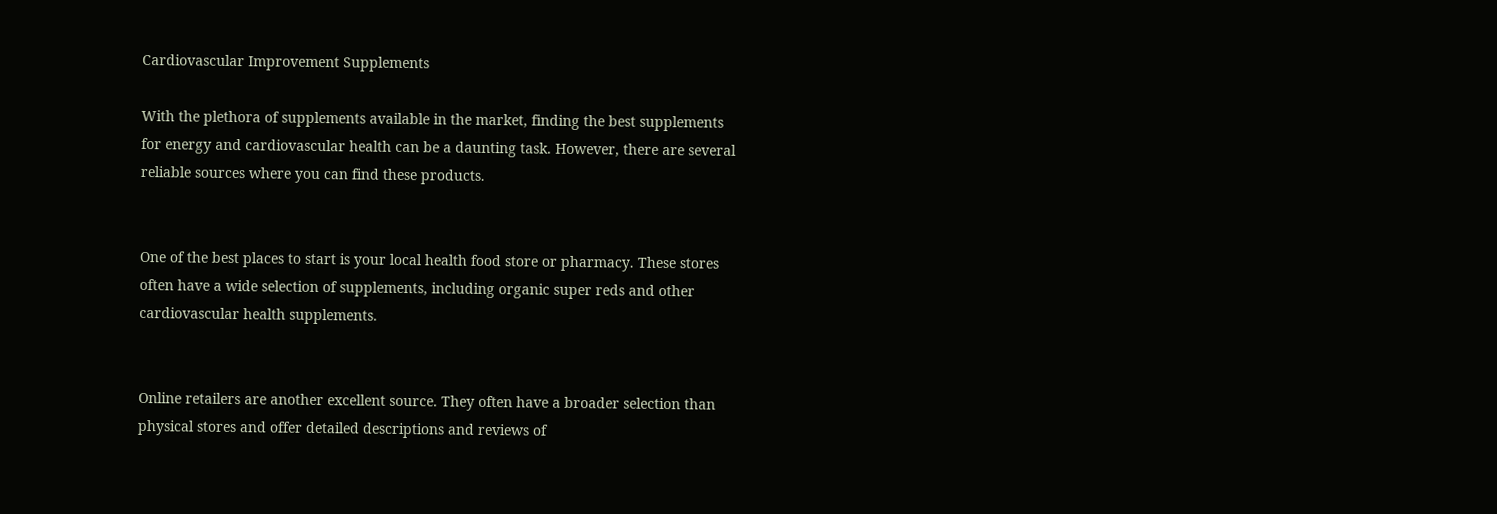Cardiovascular Improvement Supplements

With the plethora of supplements available in the market, finding the best supplements for energy and cardiovascular health can be a daunting task. However, there are several reliable sources where you can find these products.


One of the best places to start is your local health food store or pharmacy. These stores often have a wide selection of supplements, including organic super reds and other cardiovascular health supplements.


Online retailers are another excellent source. They often have a broader selection than physical stores and offer detailed descriptions and reviews of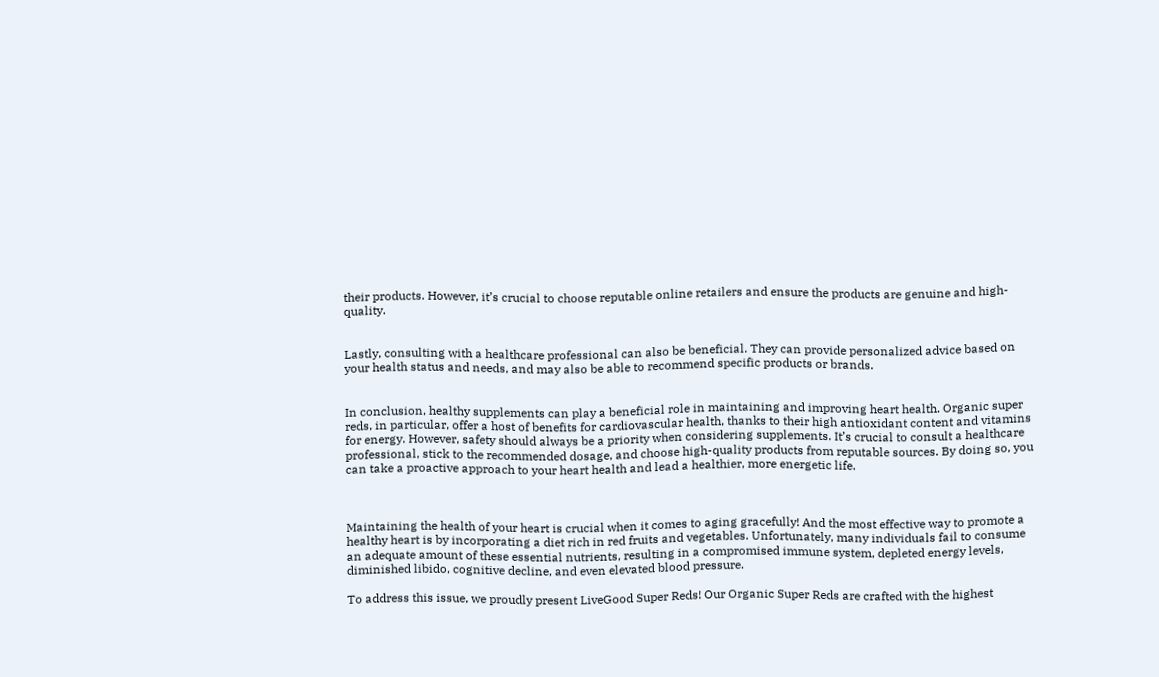their products. However, it’s crucial to choose reputable online retailers and ensure the products are genuine and high-quality.


Lastly, consulting with a healthcare professional can also be beneficial. They can provide personalized advice based on your health status and needs, and may also be able to recommend specific products or brands.


In conclusion, healthy supplements can play a beneficial role in maintaining and improving heart health. Organic super reds, in particular, offer a host of benefits for cardiovascular health, thanks to their high antioxidant content and vitamins for energy. However, safety should always be a priority when considering supplements. It’s crucial to consult a healthcare professional, stick to the recommended dosage, and choose high-quality products from reputable sources. By doing so, you can take a proactive approach to your heart health and lead a healthier, more energetic life.



Maintaining the health of your heart is crucial when it comes to aging gracefully! And the most effective way to promote a healthy heart is by incorporating a diet rich in red fruits and vegetables. Unfortunately, many individuals fail to consume an adequate amount of these essential nutrients, resulting in a compromised immune system, depleted energy levels, diminished libido, cognitive decline, and even elevated blood pressure.

To address this issue, we proudly present LiveGood Super Reds! Our Organic Super Reds are crafted with the highest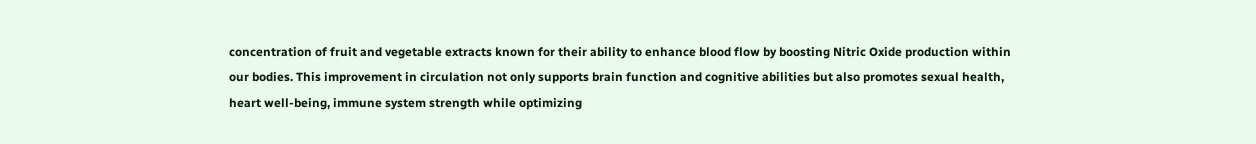concentration of fruit and vegetable extracts known for their ability to enhance blood flow by boosting Nitric Oxide production within our bodies. This improvement in circulation not only supports brain function and cognitive abilities but also promotes sexual health, heart well-being, immune system strength while optimizing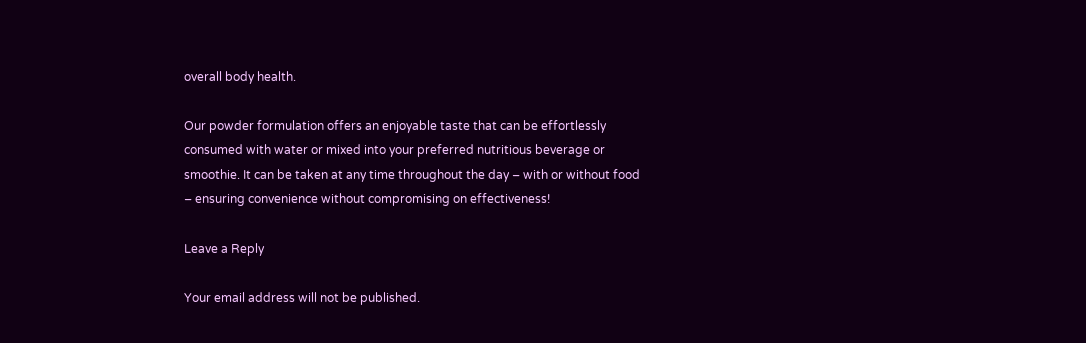overall body health.

Our powder formulation offers an enjoyable taste that can be effortlessly consumed with water or mixed into your preferred nutritious beverage or smoothie. It can be taken at any time throughout the day – with or without food – ensuring convenience without compromising on effectiveness!

Leave a Reply

Your email address will not be published.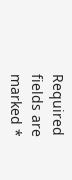Required fields are marked *